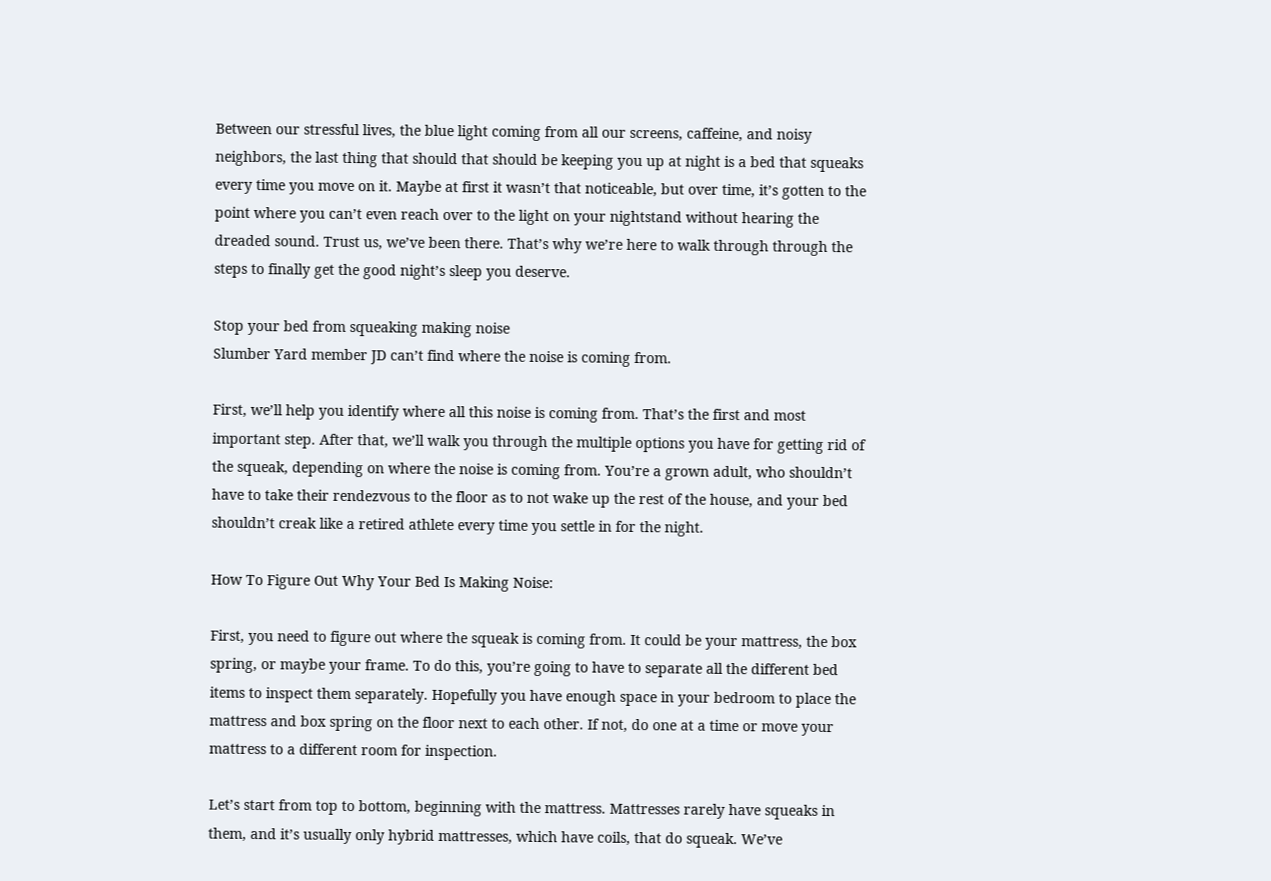Between our stressful lives, the blue light coming from all our screens, caffeine, and noisy neighbors, the last thing that should that should be keeping you up at night is a bed that squeaks every time you move on it. Maybe at first it wasn’t that noticeable, but over time, it’s gotten to the point where you can’t even reach over to the light on your nightstand without hearing the dreaded sound. Trust us, we’ve been there. That’s why we’re here to walk through through the steps to finally get the good night’s sleep you deserve.

Stop your bed from squeaking making noise
Slumber Yard member JD can’t find where the noise is coming from.

First, we’ll help you identify where all this noise is coming from. That’s the first and most important step. After that, we’ll walk you through the multiple options you have for getting rid of the squeak, depending on where the noise is coming from. You’re a grown adult, who shouldn’t have to take their rendezvous to the floor as to not wake up the rest of the house, and your bed shouldn’t creak like a retired athlete every time you settle in for the night.

How To Figure Out Why Your Bed Is Making Noise:

First, you need to figure out where the squeak is coming from. It could be your mattress, the box spring, or maybe your frame. To do this, you’re going to have to separate all the different bed items to inspect them separately. Hopefully you have enough space in your bedroom to place the mattress and box spring on the floor next to each other. If not, do one at a time or move your mattress to a different room for inspection.

Let’s start from top to bottom, beginning with the mattress. Mattresses rarely have squeaks in them, and it’s usually only hybrid mattresses, which have coils, that do squeak. We’ve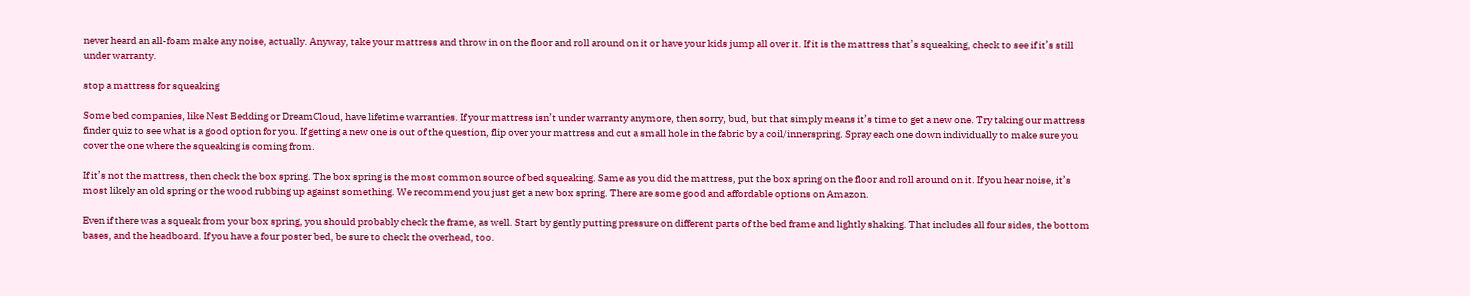never heard an all-foam make any noise, actually. Anyway, take your mattress and throw in on the floor and roll around on it or have your kids jump all over it. If it is the mattress that’s squeaking, check to see if it’s still under warranty.

stop a mattress for squeaking

Some bed companies, like Nest Bedding or DreamCloud, have lifetime warranties. If your mattress isn’t under warranty anymore, then sorry, bud, but that simply means it’s time to get a new one. Try taking our mattress finder quiz to see what is a good option for you. If getting a new one is out of the question, flip over your mattress and cut a small hole in the fabric by a coil/innerspring. Spray each one down individually to make sure you cover the one where the squeaking is coming from.

If it’s not the mattress, then check the box spring. The box spring is the most common source of bed squeaking. Same as you did the mattress, put the box spring on the floor and roll around on it. If you hear noise, it’s most likely an old spring or the wood rubbing up against something. We recommend you just get a new box spring. There are some good and affordable options on Amazon.

Even if there was a squeak from your box spring, you should probably check the frame, as well. Start by gently putting pressure on different parts of the bed frame and lightly shaking. That includes all four sides, the bottom bases, and the headboard. If you have a four poster bed, be sure to check the overhead, too.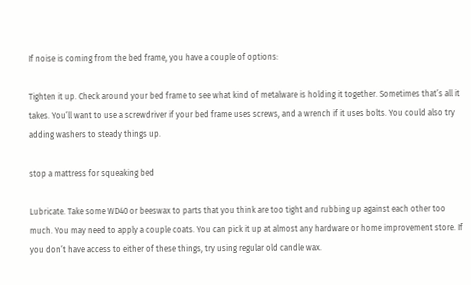If noise is coming from the bed frame, you have a couple of options:

Tighten it up. Check around your bed frame to see what kind of metalware is holding it together. Sometimes that’s all it takes. You’ll want to use a screwdriver if your bed frame uses screws, and a wrench if it uses bolts. You could also try adding washers to steady things up.

stop a mattress for squeaking bed

Lubricate. Take some WD40 or beeswax to parts that you think are too tight and rubbing up against each other too much. You may need to apply a couple coats. You can pick it up at almost any hardware or home improvement store. If you don’t have access to either of these things, try using regular old candle wax.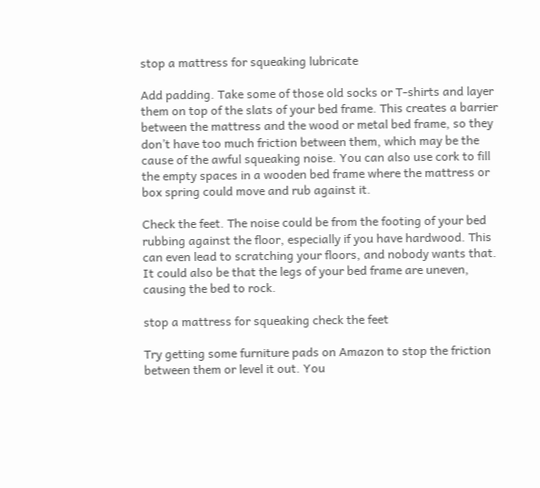stop a mattress for squeaking lubricate

Add padding. Take some of those old socks or T-shirts and layer them on top of the slats of your bed frame. This creates a barrier between the mattress and the wood or metal bed frame, so they don’t have too much friction between them, which may be the cause of the awful squeaking noise. You can also use cork to fill the empty spaces in a wooden bed frame where the mattress or box spring could move and rub against it.

Check the feet. The noise could be from the footing of your bed rubbing against the floor, especially if you have hardwood. This can even lead to scratching your floors, and nobody wants that. It could also be that the legs of your bed frame are uneven, causing the bed to rock.

stop a mattress for squeaking check the feet

Try getting some furniture pads on Amazon to stop the friction between them or level it out. You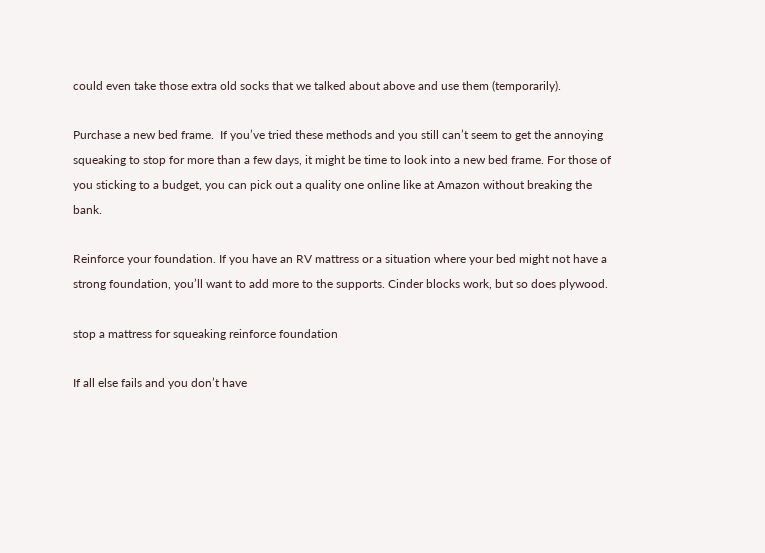could even take those extra old socks that we talked about above and use them (temporarily).

Purchase a new bed frame.  If you’ve tried these methods and you still can’t seem to get the annoying squeaking to stop for more than a few days, it might be time to look into a new bed frame. For those of you sticking to a budget, you can pick out a quality one online like at Amazon without breaking the bank.

Reinforce your foundation. If you have an RV mattress or a situation where your bed might not have a strong foundation, you’ll want to add more to the supports. Cinder blocks work, but so does plywood.

stop a mattress for squeaking reinforce foundation

If all else fails and you don’t have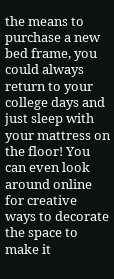the means to purchase a new bed frame, you could always return to your college days and just sleep with your mattress on the floor! You can even look around online for creative ways to decorate the space to make it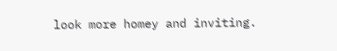look more homey and inviting.